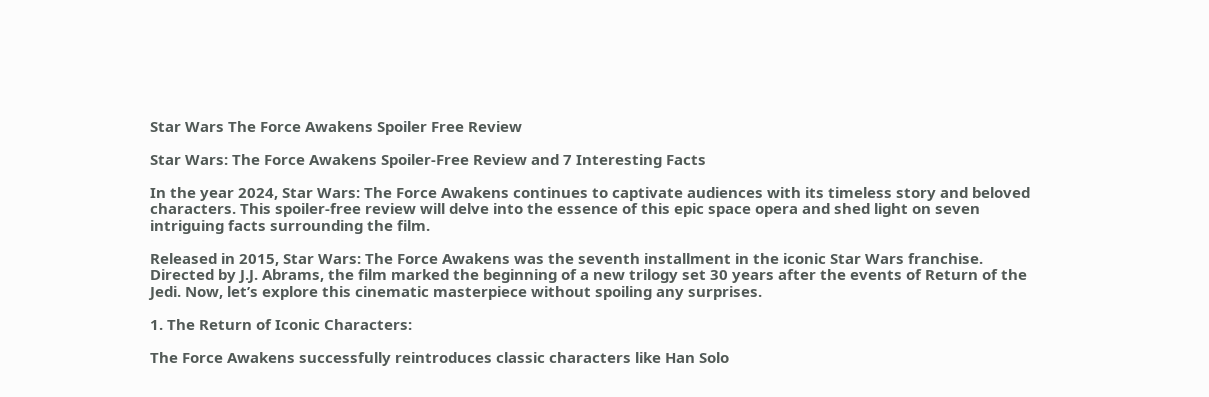Star Wars The Force Awakens Spoiler Free Review

Star Wars: The Force Awakens Spoiler-Free Review and 7 Interesting Facts

In the year 2024, Star Wars: The Force Awakens continues to captivate audiences with its timeless story and beloved characters. This spoiler-free review will delve into the essence of this epic space opera and shed light on seven intriguing facts surrounding the film.

Released in 2015, Star Wars: The Force Awakens was the seventh installment in the iconic Star Wars franchise. Directed by J.J. Abrams, the film marked the beginning of a new trilogy set 30 years after the events of Return of the Jedi. Now, let’s explore this cinematic masterpiece without spoiling any surprises.

1. The Return of Iconic Characters:

The Force Awakens successfully reintroduces classic characters like Han Solo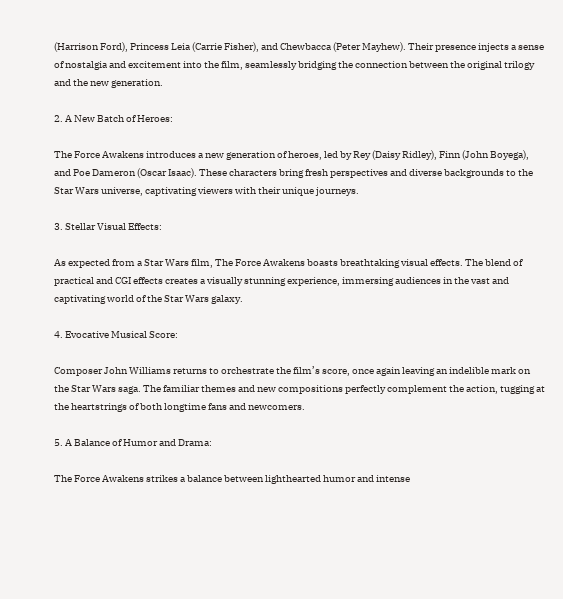(Harrison Ford), Princess Leia (Carrie Fisher), and Chewbacca (Peter Mayhew). Their presence injects a sense of nostalgia and excitement into the film, seamlessly bridging the connection between the original trilogy and the new generation.

2. A New Batch of Heroes:

The Force Awakens introduces a new generation of heroes, led by Rey (Daisy Ridley), Finn (John Boyega), and Poe Dameron (Oscar Isaac). These characters bring fresh perspectives and diverse backgrounds to the Star Wars universe, captivating viewers with their unique journeys.

3. Stellar Visual Effects:

As expected from a Star Wars film, The Force Awakens boasts breathtaking visual effects. The blend of practical and CGI effects creates a visually stunning experience, immersing audiences in the vast and captivating world of the Star Wars galaxy.

4. Evocative Musical Score:

Composer John Williams returns to orchestrate the film’s score, once again leaving an indelible mark on the Star Wars saga. The familiar themes and new compositions perfectly complement the action, tugging at the heartstrings of both longtime fans and newcomers.

5. A Balance of Humor and Drama:

The Force Awakens strikes a balance between lighthearted humor and intense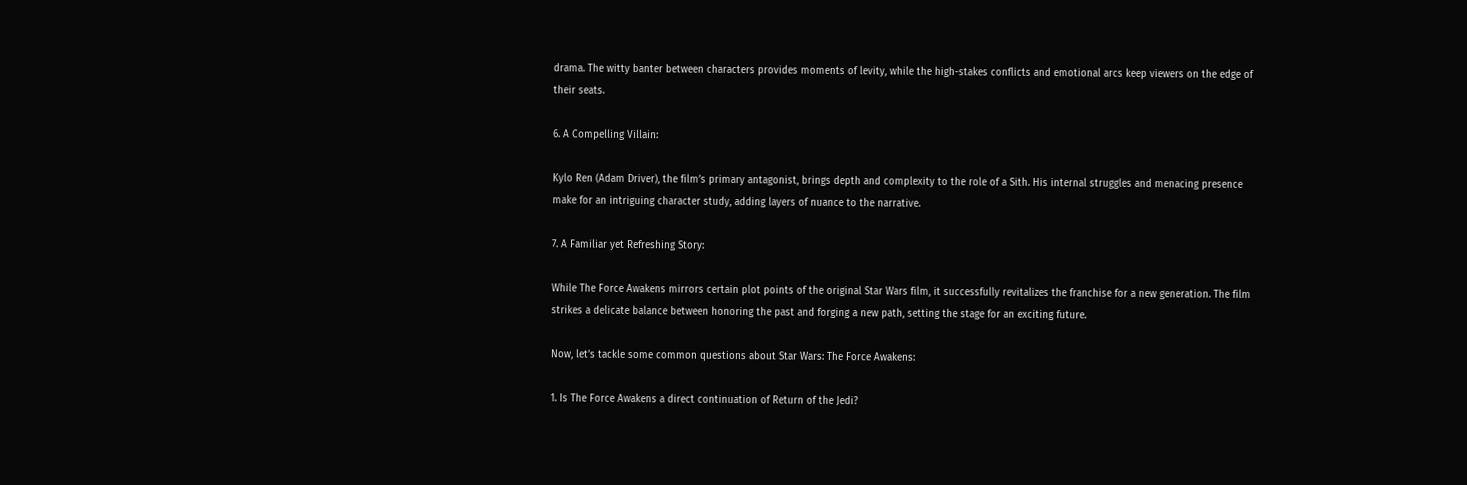drama. The witty banter between characters provides moments of levity, while the high-stakes conflicts and emotional arcs keep viewers on the edge of their seats.

6. A Compelling Villain:

Kylo Ren (Adam Driver), the film’s primary antagonist, brings depth and complexity to the role of a Sith. His internal struggles and menacing presence make for an intriguing character study, adding layers of nuance to the narrative.

7. A Familiar yet Refreshing Story:

While The Force Awakens mirrors certain plot points of the original Star Wars film, it successfully revitalizes the franchise for a new generation. The film strikes a delicate balance between honoring the past and forging a new path, setting the stage for an exciting future.

Now, let’s tackle some common questions about Star Wars: The Force Awakens:

1. Is The Force Awakens a direct continuation of Return of the Jedi?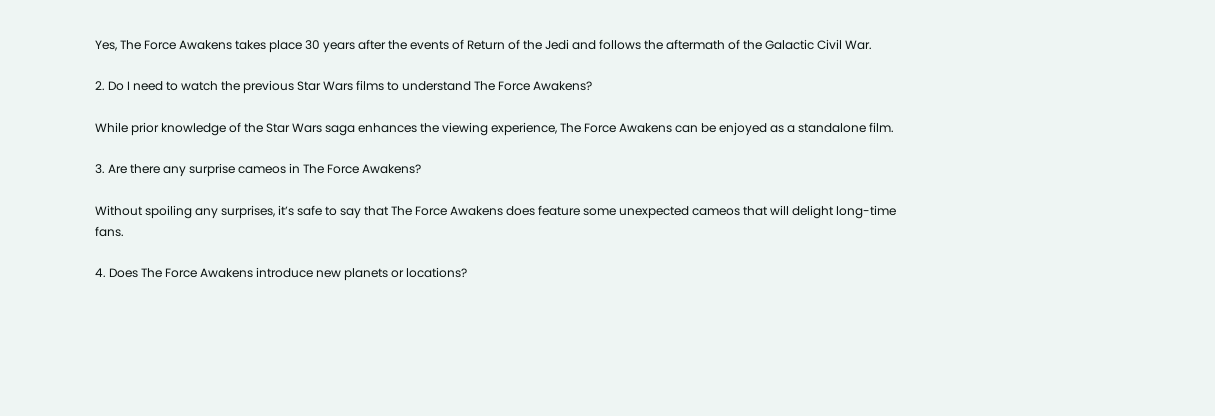Yes, The Force Awakens takes place 30 years after the events of Return of the Jedi and follows the aftermath of the Galactic Civil War.

2. Do I need to watch the previous Star Wars films to understand The Force Awakens?

While prior knowledge of the Star Wars saga enhances the viewing experience, The Force Awakens can be enjoyed as a standalone film.

3. Are there any surprise cameos in The Force Awakens?

Without spoiling any surprises, it’s safe to say that The Force Awakens does feature some unexpected cameos that will delight long-time fans.

4. Does The Force Awakens introduce new planets or locations?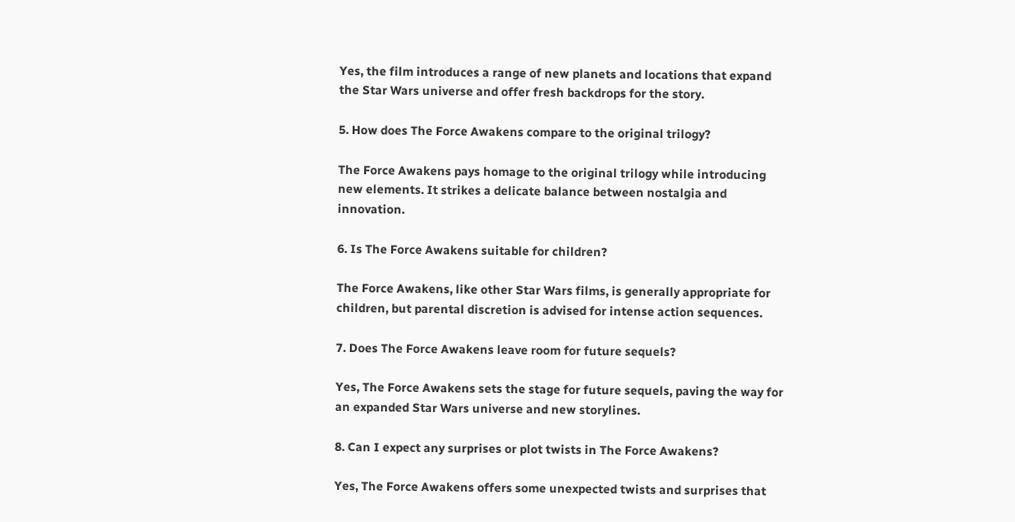Yes, the film introduces a range of new planets and locations that expand the Star Wars universe and offer fresh backdrops for the story.

5. How does The Force Awakens compare to the original trilogy?

The Force Awakens pays homage to the original trilogy while introducing new elements. It strikes a delicate balance between nostalgia and innovation.

6. Is The Force Awakens suitable for children?

The Force Awakens, like other Star Wars films, is generally appropriate for children, but parental discretion is advised for intense action sequences.

7. Does The Force Awakens leave room for future sequels?

Yes, The Force Awakens sets the stage for future sequels, paving the way for an expanded Star Wars universe and new storylines.

8. Can I expect any surprises or plot twists in The Force Awakens?

Yes, The Force Awakens offers some unexpected twists and surprises that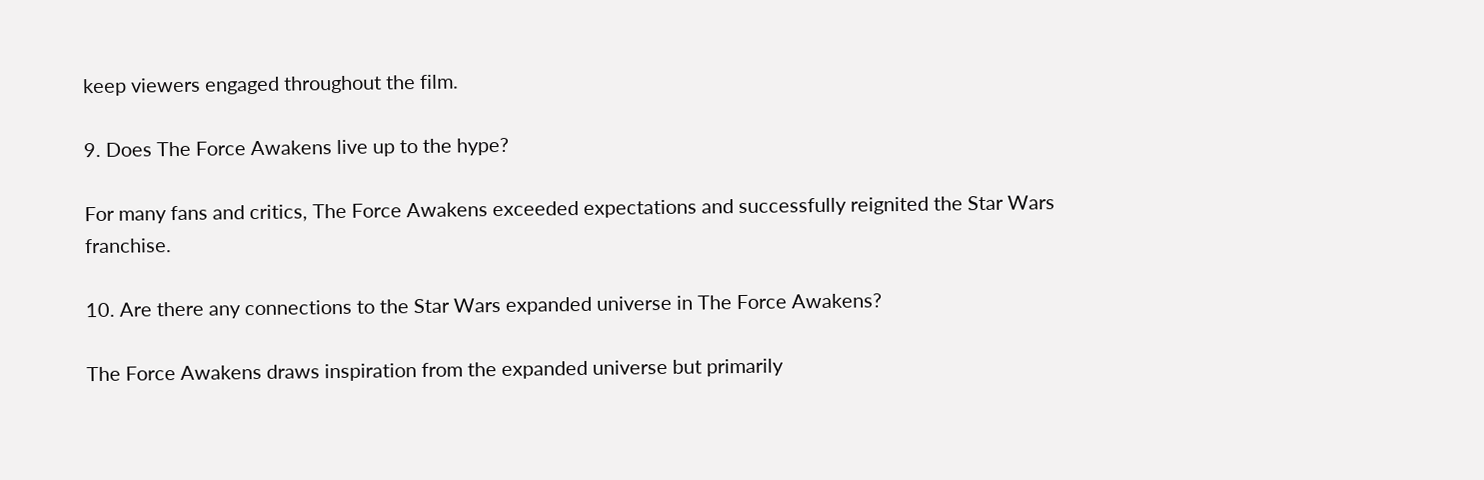keep viewers engaged throughout the film.

9. Does The Force Awakens live up to the hype?

For many fans and critics, The Force Awakens exceeded expectations and successfully reignited the Star Wars franchise.

10. Are there any connections to the Star Wars expanded universe in The Force Awakens?

The Force Awakens draws inspiration from the expanded universe but primarily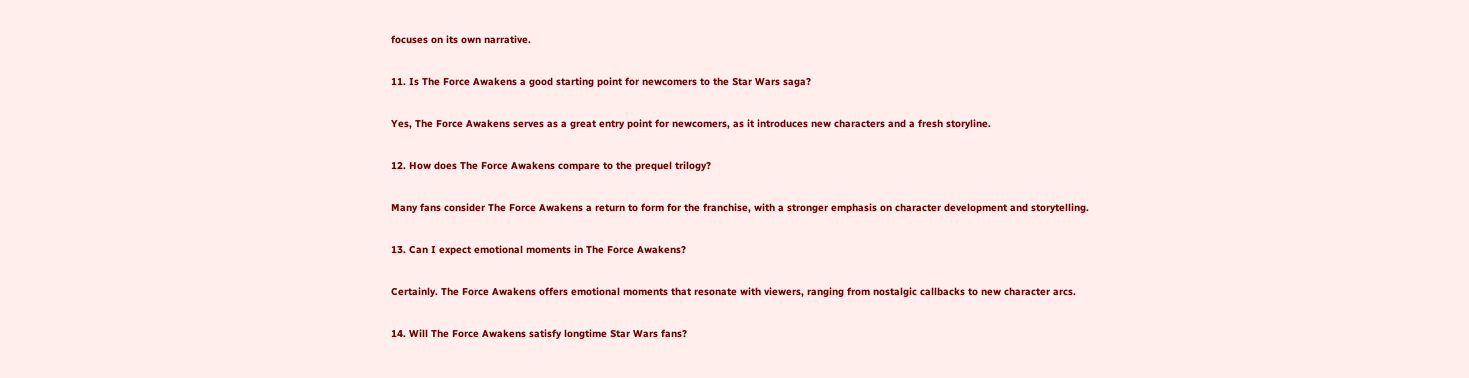focuses on its own narrative.

11. Is The Force Awakens a good starting point for newcomers to the Star Wars saga?

Yes, The Force Awakens serves as a great entry point for newcomers, as it introduces new characters and a fresh storyline.

12. How does The Force Awakens compare to the prequel trilogy?

Many fans consider The Force Awakens a return to form for the franchise, with a stronger emphasis on character development and storytelling.

13. Can I expect emotional moments in The Force Awakens?

Certainly. The Force Awakens offers emotional moments that resonate with viewers, ranging from nostalgic callbacks to new character arcs.

14. Will The Force Awakens satisfy longtime Star Wars fans?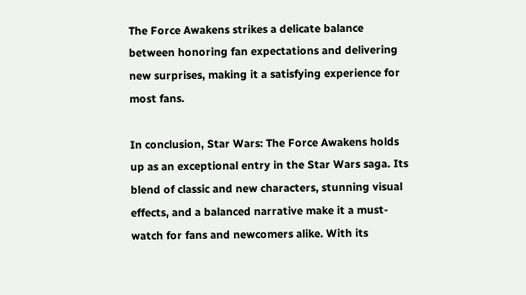The Force Awakens strikes a delicate balance between honoring fan expectations and delivering new surprises, making it a satisfying experience for most fans.

In conclusion, Star Wars: The Force Awakens holds up as an exceptional entry in the Star Wars saga. Its blend of classic and new characters, stunning visual effects, and a balanced narrative make it a must-watch for fans and newcomers alike. With its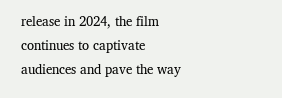release in 2024, the film continues to captivate audiences and pave the way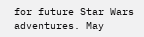for future Star Wars adventures. May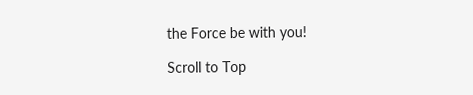the Force be with you!

Scroll to Top